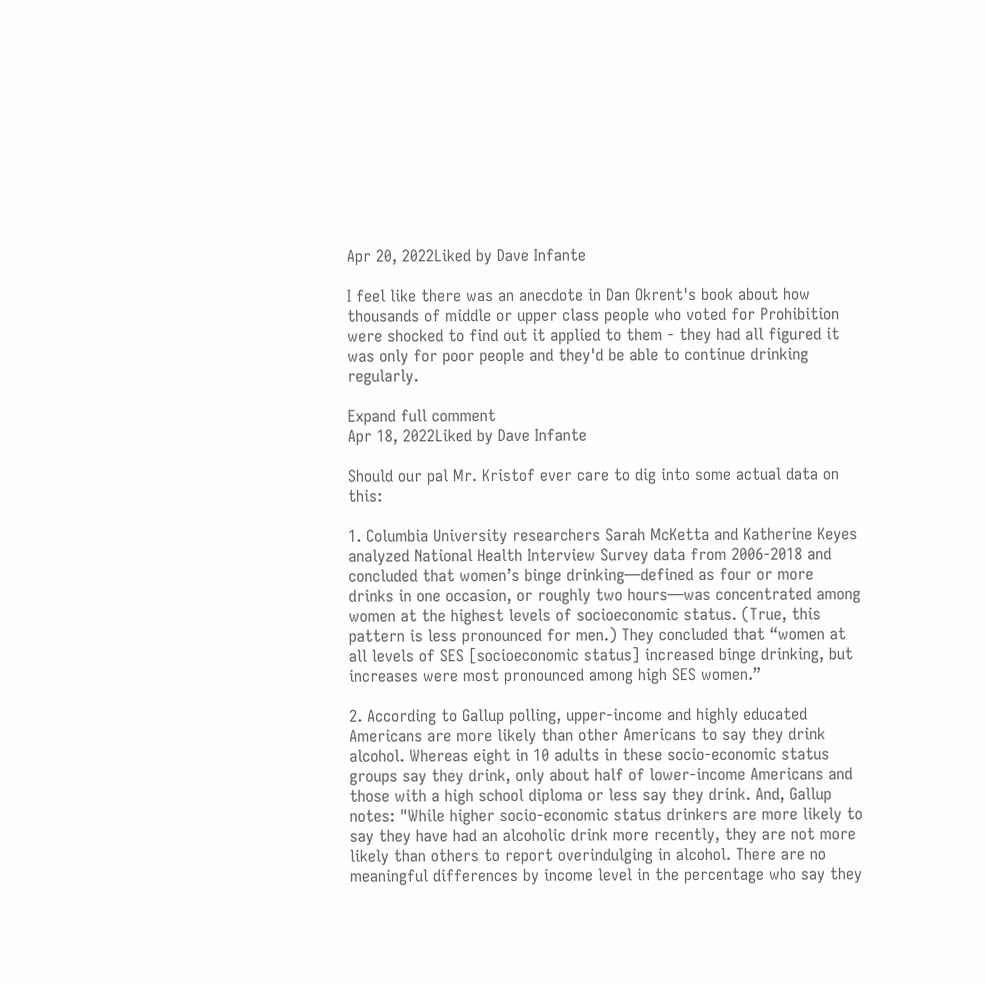Apr 20, 2022Liked by Dave Infante

I feel like there was an anecdote in Dan Okrent's book about how thousands of middle or upper class people who voted for Prohibition were shocked to find out it applied to them - they had all figured it was only for poor people and they'd be able to continue drinking regularly.

Expand full comment
Apr 18, 2022Liked by Dave Infante

Should our pal Mr. Kristof ever care to dig into some actual data on this:

1. Columbia University researchers Sarah McKetta and Katherine Keyes analyzed National Health Interview Survey data from 2006-2018 and concluded that women’s binge drinking—defined as four or more drinks in one occasion, or roughly two hours—was concentrated among women at the highest levels of socioeconomic status. (True, this pattern is less pronounced for men.) They concluded that “women at all levels of SES [socioeconomic status] increased binge drinking, but increases were most pronounced among high SES women.”

2. According to Gallup polling, upper-income and highly educated Americans are more likely than other Americans to say they drink alcohol. Whereas eight in 10 adults in these socio-economic status groups say they drink, only about half of lower-income Americans and those with a high school diploma or less say they drink. And, Gallup notes: "While higher socio-economic status drinkers are more likely to say they have had an alcoholic drink more recently, they are not more likely than others to report overindulging in alcohol. There are no meaningful differences by income level in the percentage who say they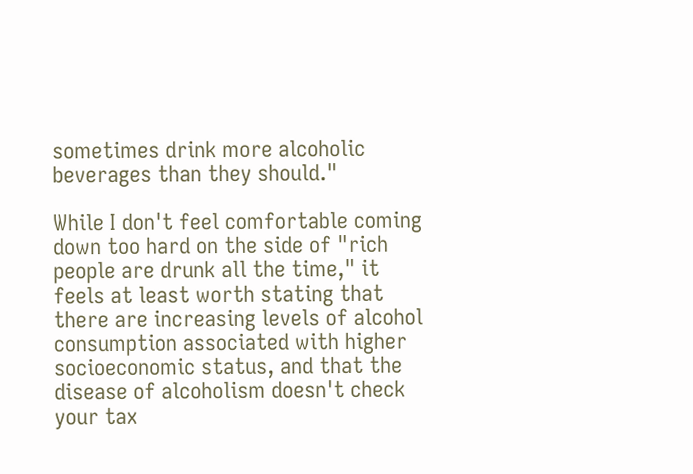sometimes drink more alcoholic beverages than they should."

While I don't feel comfortable coming down too hard on the side of "rich people are drunk all the time," it feels at least worth stating that there are increasing levels of alcohol consumption associated with higher socioeconomic status, and that the disease of alcoholism doesn't check your tax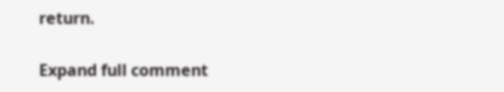return.

Expand full comment